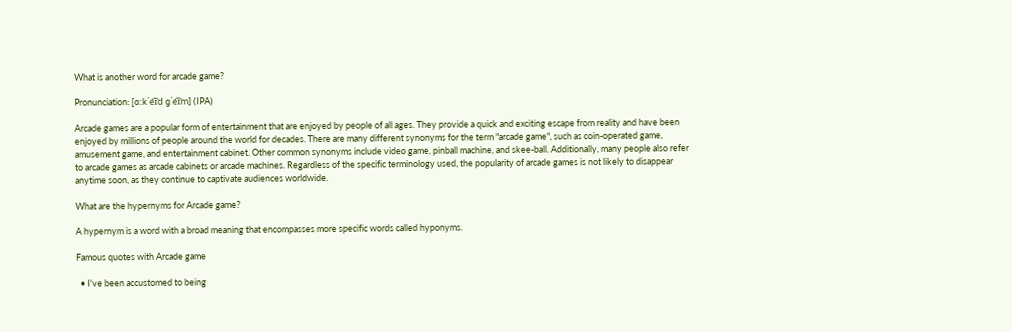What is another word for arcade game?

Pronunciation: [ɑːkˈe͡ɪd ɡˈe͡ɪm] (IPA)

Arcade games are a popular form of entertainment that are enjoyed by people of all ages. They provide a quick and exciting escape from reality and have been enjoyed by millions of people around the world for decades. There are many different synonyms for the term "arcade game", such as coin-operated game, amusement game, and entertainment cabinet. Other common synonyms include video game, pinball machine, and skee-ball. Additionally, many people also refer to arcade games as arcade cabinets or arcade machines. Regardless of the specific terminology used, the popularity of arcade games is not likely to disappear anytime soon, as they continue to captivate audiences worldwide.

What are the hypernyms for Arcade game?

A hypernym is a word with a broad meaning that encompasses more specific words called hyponyms.

Famous quotes with Arcade game

  • I've been accustomed to being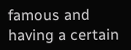famous and having a certain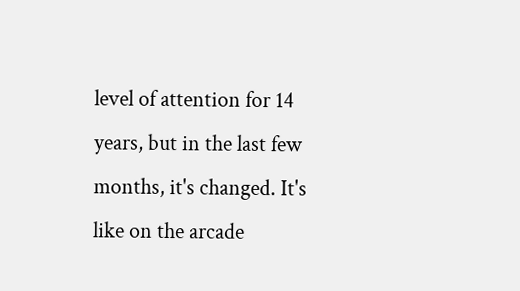level of attention for 14 years, but in the last few months, it's changed. It's like on the arcade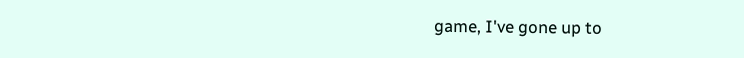game, I've gone up to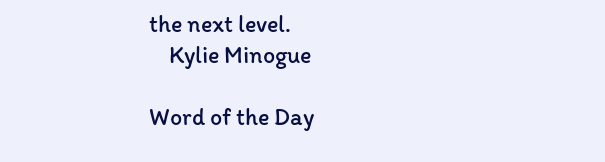the next level.
    Kylie Minogue

Word of the Day